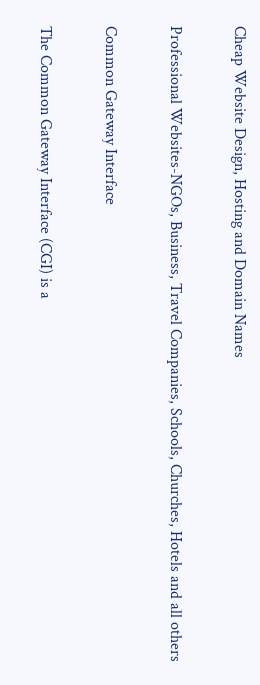Cheap Website Design, Hosting and Domain Names

Professional Websites-NGOs, Business, Travel Companies, Schools, Churches, Hotels and all others

Common Gateway Interface

The Common Gateway Interface (CGI) is a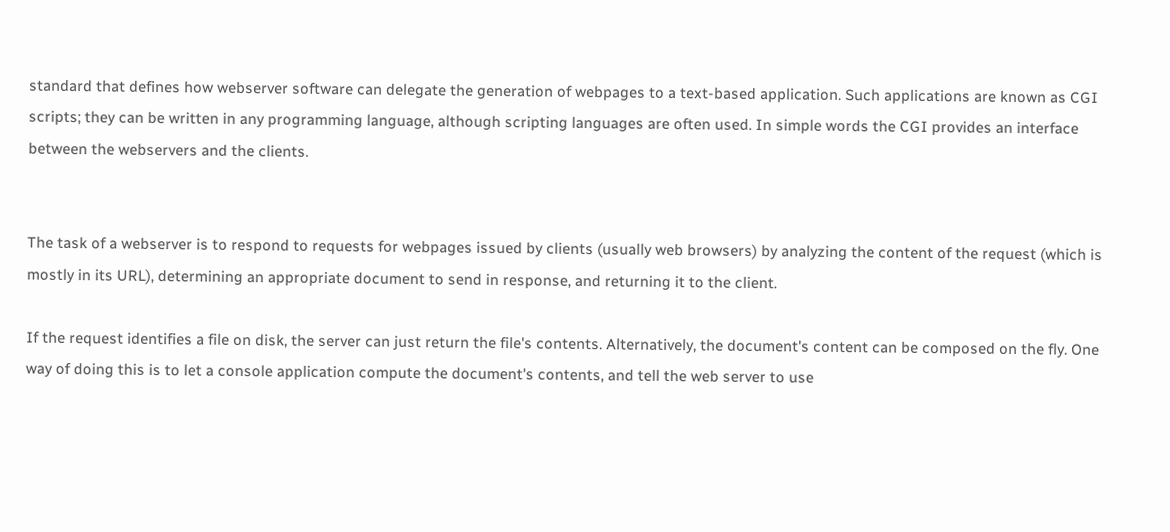standard that defines how webserver software can delegate the generation of webpages to a text-based application. Such applications are known as CGI scripts; they can be written in any programming language, although scripting languages are often used. In simple words the CGI provides an interface between the webservers and the clients.


The task of a webserver is to respond to requests for webpages issued by clients (usually web browsers) by analyzing the content of the request (which is mostly in its URL), determining an appropriate document to send in response, and returning it to the client.

If the request identifies a file on disk, the server can just return the file's contents. Alternatively, the document's content can be composed on the fly. One way of doing this is to let a console application compute the document's contents, and tell the web server to use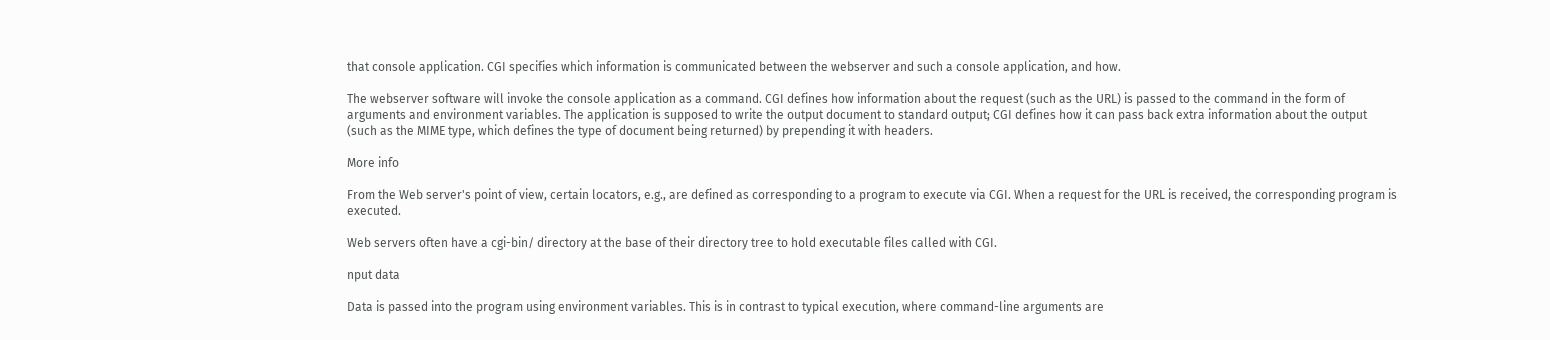that console application. CGI specifies which information is communicated between the webserver and such a console application, and how.

The webserver software will invoke the console application as a command. CGI defines how information about the request (such as the URL) is passed to the command in the form of arguments and environment variables. The application is supposed to write the output document to standard output; CGI defines how it can pass back extra information about the output (such as the MIME type, which defines the type of document being returned) by prepending it with headers.

More info

From the Web server's point of view, certain locators, e.g., are defined as corresponding to a program to execute via CGI. When a request for the URL is received, the corresponding program is executed.

Web servers often have a cgi-bin/ directory at the base of their directory tree to hold executable files called with CGI.

nput data

Data is passed into the program using environment variables. This is in contrast to typical execution, where command-line arguments are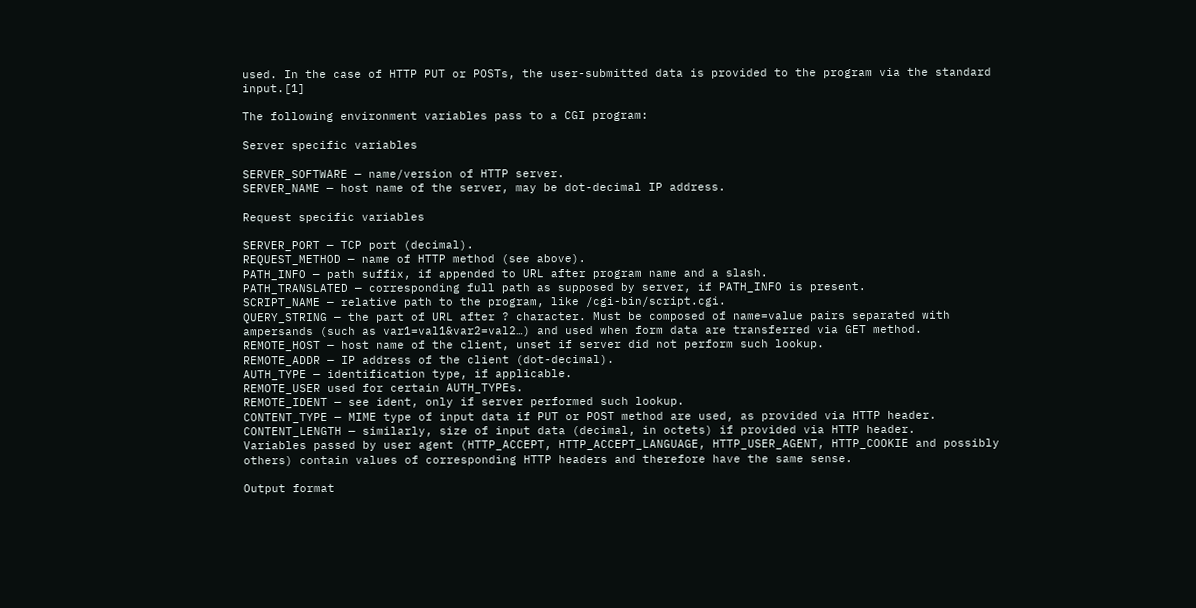used. In the case of HTTP PUT or POSTs, the user-submitted data is provided to the program via the standard input.[1]

The following environment variables pass to a CGI program:

Server specific variables

SERVER_SOFTWARE — name/version of HTTP server.
SERVER_NAME — host name of the server, may be dot-decimal IP address.

Request specific variables

SERVER_PORT — TCP port (decimal).
REQUEST_METHOD — name of HTTP method (see above).
PATH_INFO — path suffix, if appended to URL after program name and a slash.
PATH_TRANSLATED — corresponding full path as supposed by server, if PATH_INFO is present.
SCRIPT_NAME — relative path to the program, like /cgi-bin/script.cgi.
QUERY_STRING — the part of URL after ? character. Must be composed of name=value pairs separated with ampersands (such as var1=val1&var2=val2…) and used when form data are transferred via GET method.
REMOTE_HOST — host name of the client, unset if server did not perform such lookup.
REMOTE_ADDR — IP address of the client (dot-decimal).
AUTH_TYPE — identification type, if applicable.
REMOTE_USER used for certain AUTH_TYPEs.
REMOTE_IDENT — see ident, only if server performed such lookup.
CONTENT_TYPE — MIME type of input data if PUT or POST method are used, as provided via HTTP header.
CONTENT_LENGTH — similarly, size of input data (decimal, in octets) if provided via HTTP header.
Variables passed by user agent (HTTP_ACCEPT, HTTP_ACCEPT_LANGUAGE, HTTP_USER_AGENT, HTTP_COOKIE and possibly others) contain values of corresponding HTTP headers and therefore have the same sense.

Output format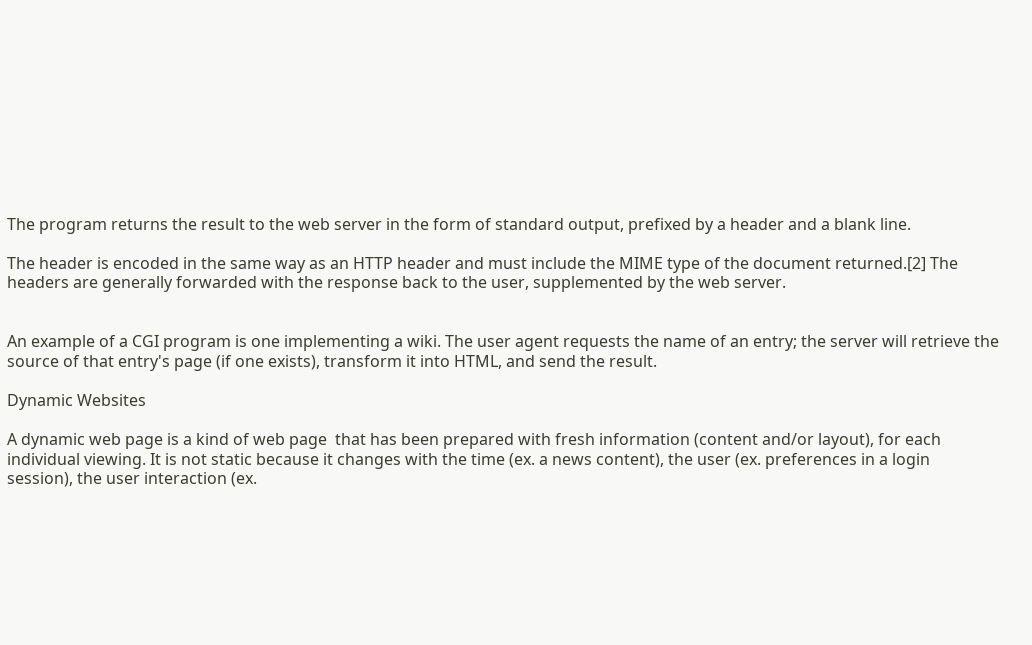The program returns the result to the web server in the form of standard output, prefixed by a header and a blank line.

The header is encoded in the same way as an HTTP header and must include the MIME type of the document returned.[2] The headers are generally forwarded with the response back to the user, supplemented by the web server.


An example of a CGI program is one implementing a wiki. The user agent requests the name of an entry; the server will retrieve the source of that entry's page (if one exists), transform it into HTML, and send the result.

Dynamic Websites

A dynamic web page is a kind of web page  that has been prepared with fresh information (content and/or layout), for each individual viewing. It is not static because it changes with the time (ex. a news content), the user (ex. preferences in a login session), the user interaction (ex.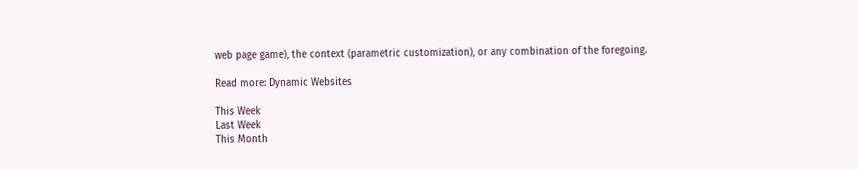web page game), the context (parametric customization), or any combination of the foregoing.

Read more: Dynamic Websites

This Week
Last Week
This Month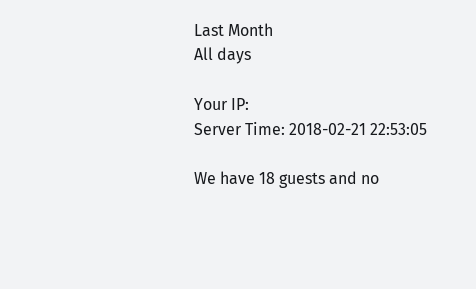Last Month
All days

Your IP:
Server Time: 2018-02-21 22:53:05

We have 18 guests and no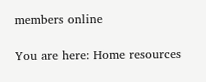members online

You are here: Home resources